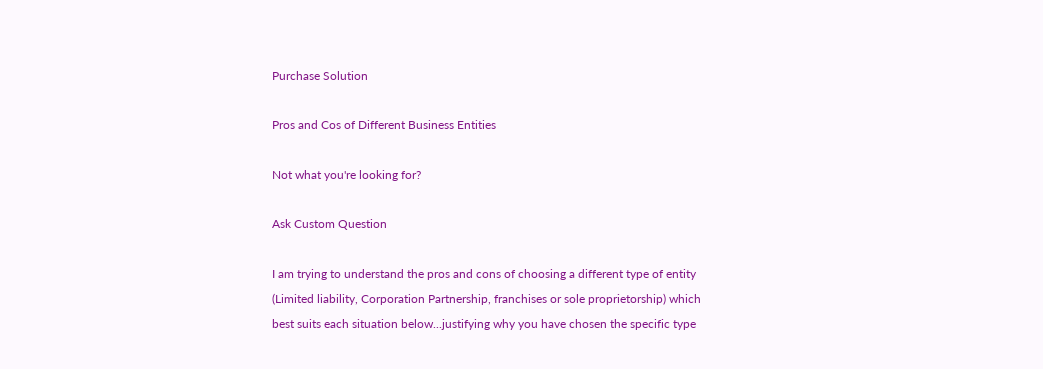Purchase Solution

Pros and Cos of Different Business Entities

Not what you're looking for?

Ask Custom Question

I am trying to understand the pros and cons of choosing a different type of entity (Limited liability, Corporation Partnership, franchises or sole proprietorship) which best suits each situation below...justifying why you have chosen the specific type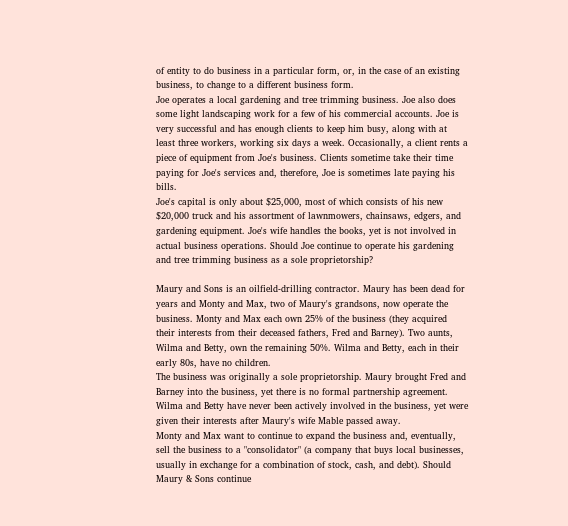of entity to do business in a particular form, or, in the case of an existing business, to change to a different business form.
Joe operates a local gardening and tree trimming business. Joe also does some light landscaping work for a few of his commercial accounts. Joe is very successful and has enough clients to keep him busy, along with at least three workers, working six days a week. Occasionally, a client rents a piece of equipment from Joe's business. Clients sometime take their time paying for Joe's services and, therefore, Joe is sometimes late paying his bills.
Joe's capital is only about $25,000, most of which consists of his new $20,000 truck and his assortment of lawnmowers, chainsaws, edgers, and gardening equipment. Joe's wife handles the books, yet is not involved in actual business operations. Should Joe continue to operate his gardening and tree trimming business as a sole proprietorship?

Maury and Sons is an oilfield-drilling contractor. Maury has been dead for years and Monty and Max, two of Maury's grandsons, now operate the business. Monty and Max each own 25% of the business (they acquired their interests from their deceased fathers, Fred and Barney). Two aunts, Wilma and Betty, own the remaining 50%. Wilma and Betty, each in their early 80s, have no children.
The business was originally a sole proprietorship. Maury brought Fred and Barney into the business, yet there is no formal partnership agreement. Wilma and Betty have never been actively involved in the business, yet were given their interests after Maury's wife Mable passed away.
Monty and Max want to continue to expand the business and, eventually, sell the business to a "consolidator" (a company that buys local businesses, usually in exchange for a combination of stock, cash, and debt). Should Maury & Sons continue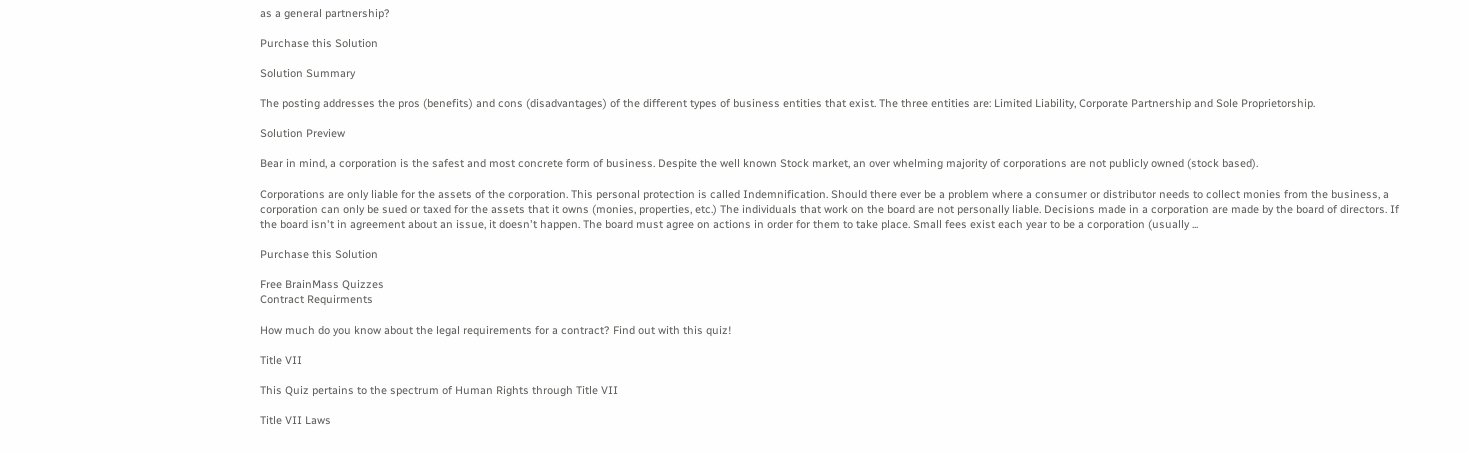as a general partnership?

Purchase this Solution

Solution Summary

The posting addresses the pros (benefits) and cons (disadvantages) of the different types of business entities that exist. The three entities are: Limited Liability, Corporate Partnership and Sole Proprietorship.

Solution Preview

Bear in mind, a corporation is the safest and most concrete form of business. Despite the well known Stock market, an over whelming majority of corporations are not publicly owned (stock based).

Corporations are only liable for the assets of the corporation. This personal protection is called Indemnification. Should there ever be a problem where a consumer or distributor needs to collect monies from the business, a corporation can only be sued or taxed for the assets that it owns (monies, properties, etc.) The individuals that work on the board are not personally liable. Decisions made in a corporation are made by the board of directors. If the board isn't in agreement about an issue, it doesn't happen. The board must agree on actions in order for them to take place. Small fees exist each year to be a corporation (usually ...

Purchase this Solution

Free BrainMass Quizzes
Contract Requirments

How much do you know about the legal requirements for a contract? Find out with this quiz!

Title VII

This Quiz pertains to the spectrum of Human Rights through Title VII

Title VII Laws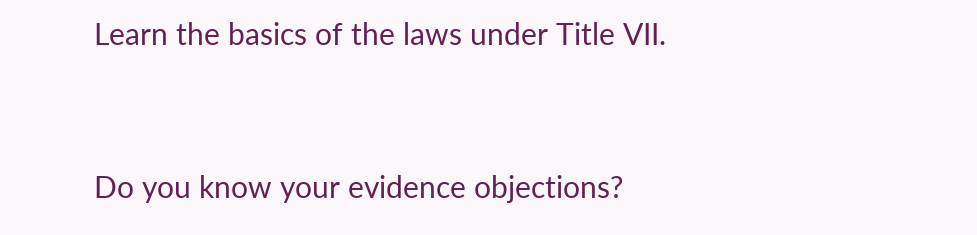Learn the basics of the laws under Title VII.


Do you know your evidence objections?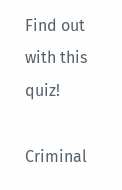Find out with this quiz!

Criminal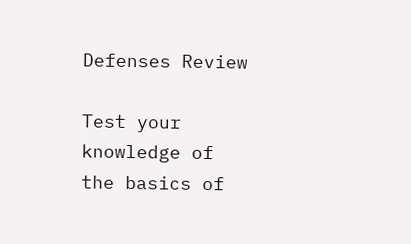Defenses Review

Test your knowledge of the basics of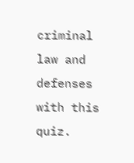criminal law and defenses with this quiz.